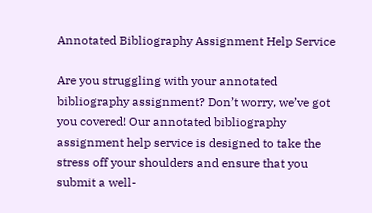Annotated Bibliography Assignment Help Service

Are you struggling with your annotated bibliography assignment? Don’t worry, we’ve got you covered! Our annotated bibliography assignment help service is designed to take the stress off your shoulders and ensure that you submit a well-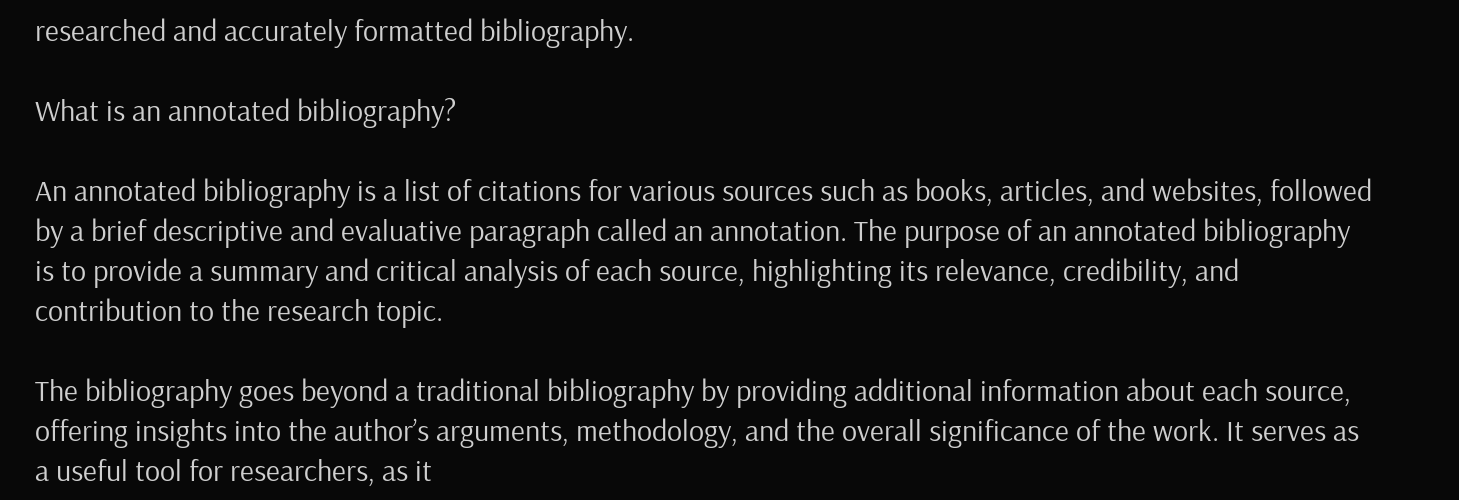researched and accurately formatted bibliography.

What is an annotated bibliography?

An annotated bibliography is a list of citations for various sources such as books, articles, and websites, followed by a brief descriptive and evaluative paragraph called an annotation. The purpose of an annotated bibliography is to provide a summary and critical analysis of each source, highlighting its relevance, credibility, and contribution to the research topic.

The bibliography goes beyond a traditional bibliography by providing additional information about each source, offering insights into the author’s arguments, methodology, and the overall significance of the work. It serves as a useful tool for researchers, as it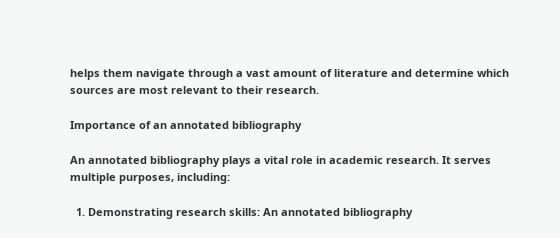helps them navigate through a vast amount of literature and determine which sources are most relevant to their research.

Importance of an annotated bibliography

An annotated bibliography plays a vital role in academic research. It serves multiple purposes, including:

  1. Demonstrating research skills: An annotated bibliography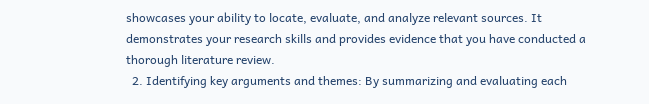showcases your ability to locate, evaluate, and analyze relevant sources. It demonstrates your research skills and provides evidence that you have conducted a thorough literature review.
  2. Identifying key arguments and themes: By summarizing and evaluating each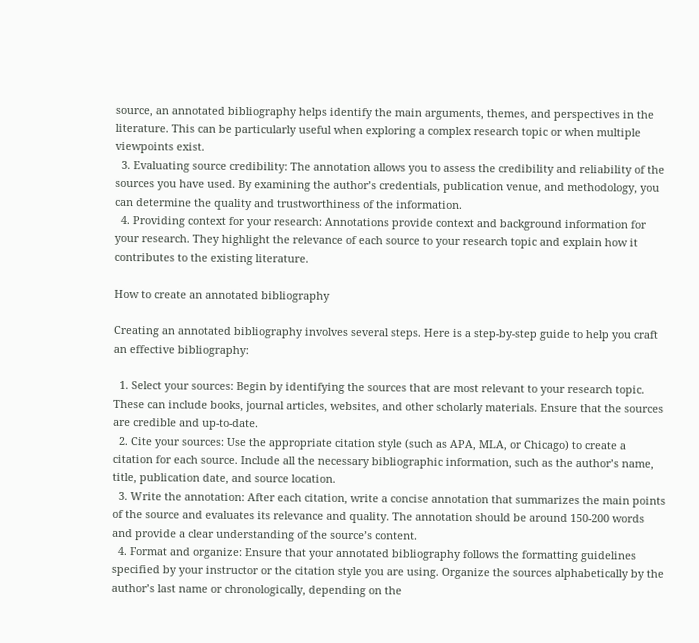source, an annotated bibliography helps identify the main arguments, themes, and perspectives in the literature. This can be particularly useful when exploring a complex research topic or when multiple viewpoints exist.
  3. Evaluating source credibility: The annotation allows you to assess the credibility and reliability of the sources you have used. By examining the author’s credentials, publication venue, and methodology, you can determine the quality and trustworthiness of the information.
  4. Providing context for your research: Annotations provide context and background information for your research. They highlight the relevance of each source to your research topic and explain how it contributes to the existing literature.

How to create an annotated bibliography

Creating an annotated bibliography involves several steps. Here is a step-by-step guide to help you craft an effective bibliography:

  1. Select your sources: Begin by identifying the sources that are most relevant to your research topic. These can include books, journal articles, websites, and other scholarly materials. Ensure that the sources are credible and up-to-date.
  2. Cite your sources: Use the appropriate citation style (such as APA, MLA, or Chicago) to create a citation for each source. Include all the necessary bibliographic information, such as the author’s name, title, publication date, and source location.
  3. Write the annotation: After each citation, write a concise annotation that summarizes the main points of the source and evaluates its relevance and quality. The annotation should be around 150-200 words and provide a clear understanding of the source’s content.
  4. Format and organize: Ensure that your annotated bibliography follows the formatting guidelines specified by your instructor or the citation style you are using. Organize the sources alphabetically by the author’s last name or chronologically, depending on the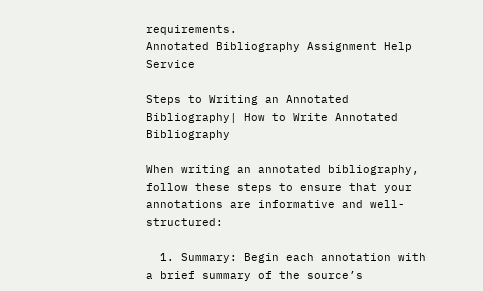requirements.
Annotated Bibliography Assignment Help Service

Steps to Writing an Annotated Bibliography| How to Write Annotated Bibliography

When writing an annotated bibliography, follow these steps to ensure that your annotations are informative and well-structured:

  1. Summary: Begin each annotation with a brief summary of the source’s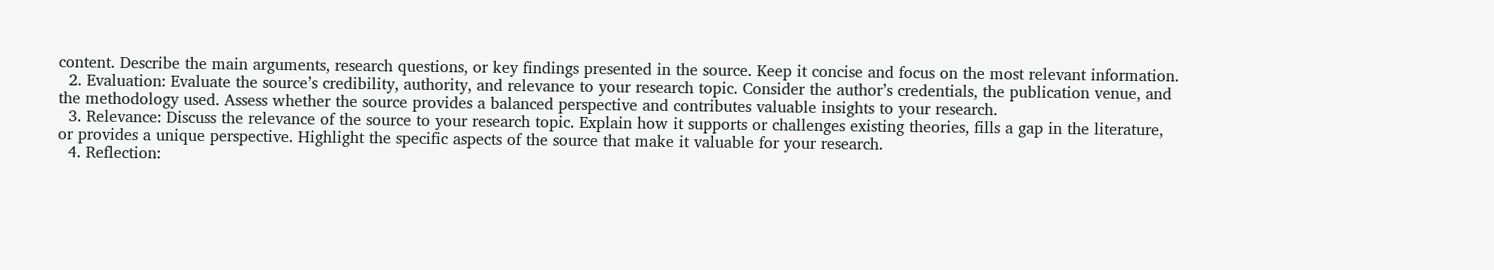content. Describe the main arguments, research questions, or key findings presented in the source. Keep it concise and focus on the most relevant information.
  2. Evaluation: Evaluate the source’s credibility, authority, and relevance to your research topic. Consider the author’s credentials, the publication venue, and the methodology used. Assess whether the source provides a balanced perspective and contributes valuable insights to your research.
  3. Relevance: Discuss the relevance of the source to your research topic. Explain how it supports or challenges existing theories, fills a gap in the literature, or provides a unique perspective. Highlight the specific aspects of the source that make it valuable for your research.
  4. Reflection: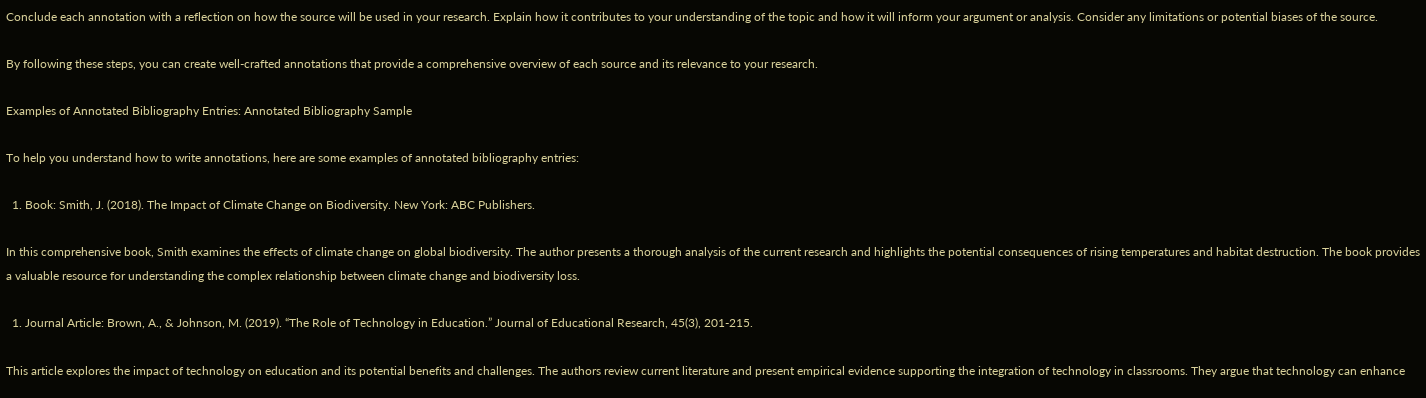Conclude each annotation with a reflection on how the source will be used in your research. Explain how it contributes to your understanding of the topic and how it will inform your argument or analysis. Consider any limitations or potential biases of the source.

By following these steps, you can create well-crafted annotations that provide a comprehensive overview of each source and its relevance to your research.

Examples of Annotated Bibliography Entries: Annotated Bibliography Sample

To help you understand how to write annotations, here are some examples of annotated bibliography entries:

  1. Book: Smith, J. (2018). The Impact of Climate Change on Biodiversity. New York: ABC Publishers.

In this comprehensive book, Smith examines the effects of climate change on global biodiversity. The author presents a thorough analysis of the current research and highlights the potential consequences of rising temperatures and habitat destruction. The book provides a valuable resource for understanding the complex relationship between climate change and biodiversity loss.

  1. Journal Article: Brown, A., & Johnson, M. (2019). “The Role of Technology in Education.” Journal of Educational Research, 45(3), 201-215.

This article explores the impact of technology on education and its potential benefits and challenges. The authors review current literature and present empirical evidence supporting the integration of technology in classrooms. They argue that technology can enhance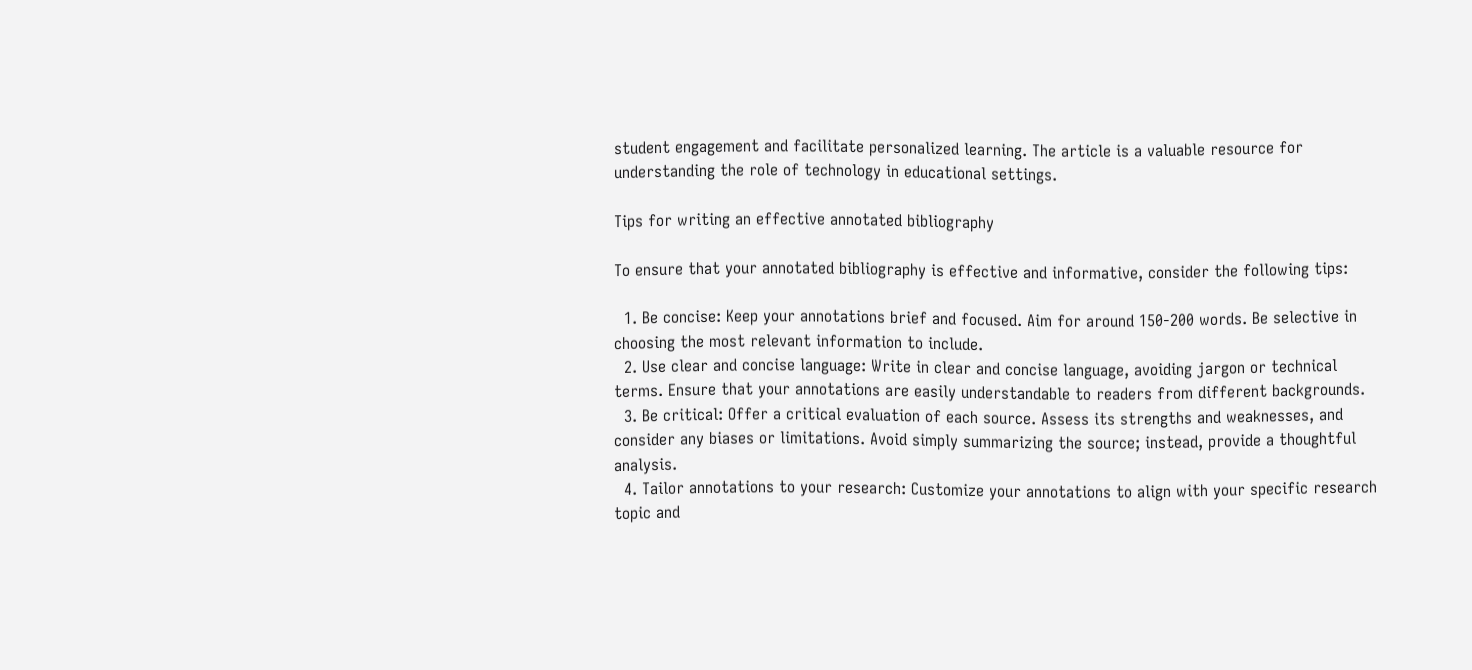student engagement and facilitate personalized learning. The article is a valuable resource for understanding the role of technology in educational settings.

Tips for writing an effective annotated bibliography

To ensure that your annotated bibliography is effective and informative, consider the following tips:

  1. Be concise: Keep your annotations brief and focused. Aim for around 150-200 words. Be selective in choosing the most relevant information to include.
  2. Use clear and concise language: Write in clear and concise language, avoiding jargon or technical terms. Ensure that your annotations are easily understandable to readers from different backgrounds.
  3. Be critical: Offer a critical evaluation of each source. Assess its strengths and weaknesses, and consider any biases or limitations. Avoid simply summarizing the source; instead, provide a thoughtful analysis.
  4. Tailor annotations to your research: Customize your annotations to align with your specific research topic and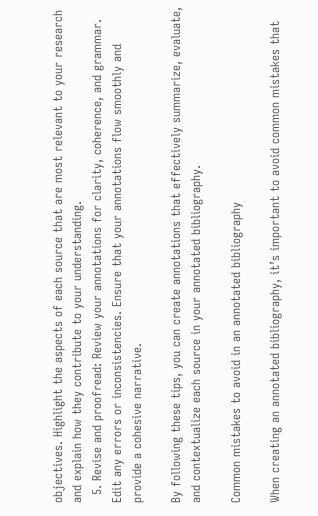objectives. Highlight the aspects of each source that are most relevant to your research and explain how they contribute to your understanding.
  5. Revise and proofread: Review your annotations for clarity, coherence, and grammar. Edit any errors or inconsistencies. Ensure that your annotations flow smoothly and provide a cohesive narrative.

By following these tips, you can create annotations that effectively summarize, evaluate, and contextualize each source in your annotated bibliography.

Common mistakes to avoid in an annotated bibliography

When creating an annotated bibliography, it’s important to avoid common mistakes that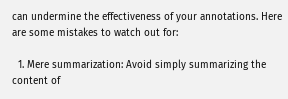can undermine the effectiveness of your annotations. Here are some mistakes to watch out for:

  1. Mere summarization: Avoid simply summarizing the content of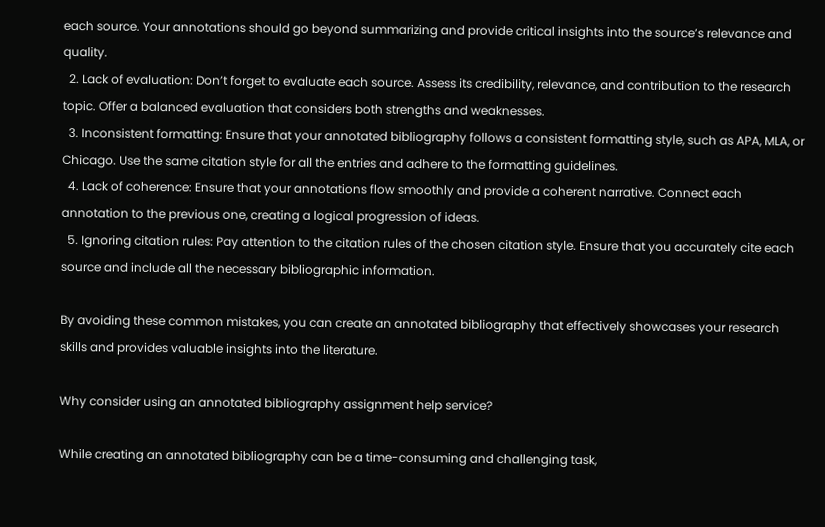each source. Your annotations should go beyond summarizing and provide critical insights into the source’s relevance and quality.
  2. Lack of evaluation: Don’t forget to evaluate each source. Assess its credibility, relevance, and contribution to the research topic. Offer a balanced evaluation that considers both strengths and weaknesses.
  3. Inconsistent formatting: Ensure that your annotated bibliography follows a consistent formatting style, such as APA, MLA, or Chicago. Use the same citation style for all the entries and adhere to the formatting guidelines.
  4. Lack of coherence: Ensure that your annotations flow smoothly and provide a coherent narrative. Connect each annotation to the previous one, creating a logical progression of ideas.
  5. Ignoring citation rules: Pay attention to the citation rules of the chosen citation style. Ensure that you accurately cite each source and include all the necessary bibliographic information.

By avoiding these common mistakes, you can create an annotated bibliography that effectively showcases your research skills and provides valuable insights into the literature.

Why consider using an annotated bibliography assignment help service?

While creating an annotated bibliography can be a time-consuming and challenging task,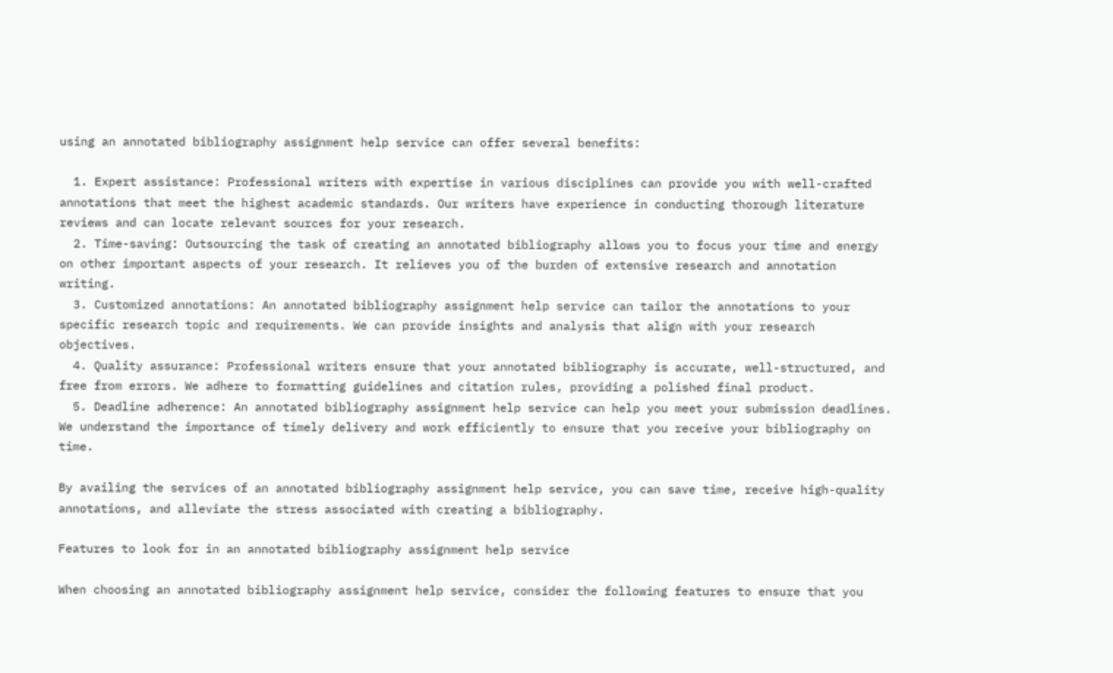using an annotated bibliography assignment help service can offer several benefits:

  1. Expert assistance: Professional writers with expertise in various disciplines can provide you with well-crafted annotations that meet the highest academic standards. Our writers have experience in conducting thorough literature reviews and can locate relevant sources for your research.
  2. Time-saving: Outsourcing the task of creating an annotated bibliography allows you to focus your time and energy on other important aspects of your research. It relieves you of the burden of extensive research and annotation writing.
  3. Customized annotations: An annotated bibliography assignment help service can tailor the annotations to your specific research topic and requirements. We can provide insights and analysis that align with your research objectives.
  4. Quality assurance: Professional writers ensure that your annotated bibliography is accurate, well-structured, and free from errors. We adhere to formatting guidelines and citation rules, providing a polished final product.
  5. Deadline adherence: An annotated bibliography assignment help service can help you meet your submission deadlines. We understand the importance of timely delivery and work efficiently to ensure that you receive your bibliography on time.

By availing the services of an annotated bibliography assignment help service, you can save time, receive high-quality annotations, and alleviate the stress associated with creating a bibliography.

Features to look for in an annotated bibliography assignment help service

When choosing an annotated bibliography assignment help service, consider the following features to ensure that you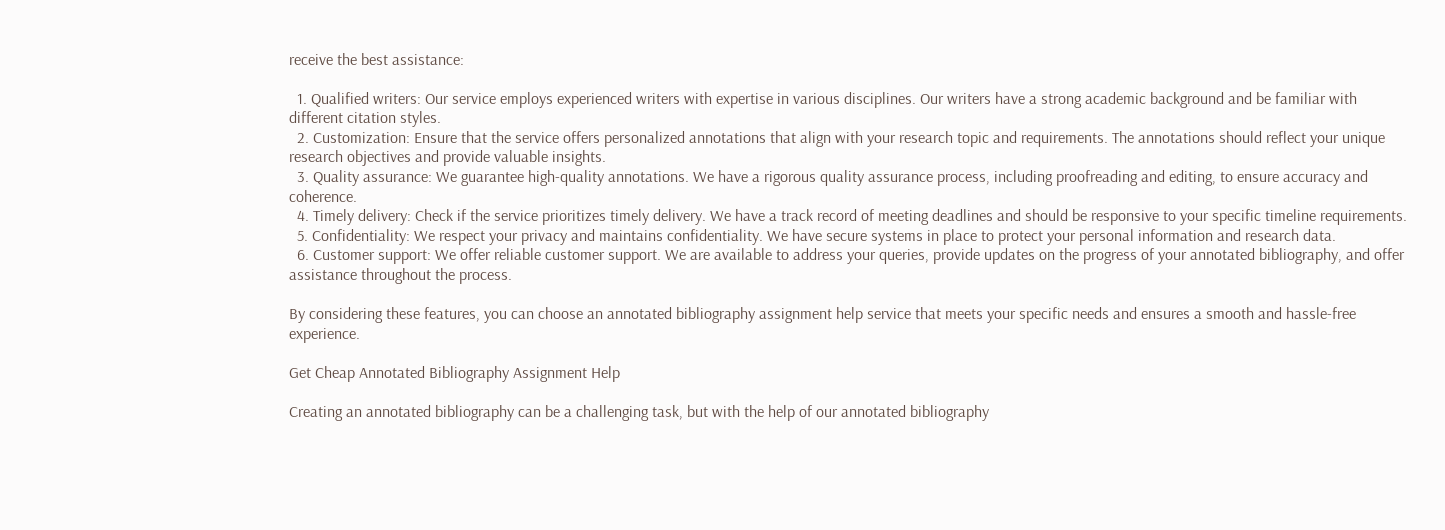receive the best assistance:

  1. Qualified writers: Our service employs experienced writers with expertise in various disciplines. Our writers have a strong academic background and be familiar with different citation styles.
  2. Customization: Ensure that the service offers personalized annotations that align with your research topic and requirements. The annotations should reflect your unique research objectives and provide valuable insights.
  3. Quality assurance: We guarantee high-quality annotations. We have a rigorous quality assurance process, including proofreading and editing, to ensure accuracy and coherence.
  4. Timely delivery: Check if the service prioritizes timely delivery. We have a track record of meeting deadlines and should be responsive to your specific timeline requirements.
  5. Confidentiality: We respect your privacy and maintains confidentiality. We have secure systems in place to protect your personal information and research data.
  6. Customer support: We offer reliable customer support. We are available to address your queries, provide updates on the progress of your annotated bibliography, and offer assistance throughout the process.

By considering these features, you can choose an annotated bibliography assignment help service that meets your specific needs and ensures a smooth and hassle-free experience.

Get Cheap Annotated Bibliography Assignment Help

Creating an annotated bibliography can be a challenging task, but with the help of our annotated bibliography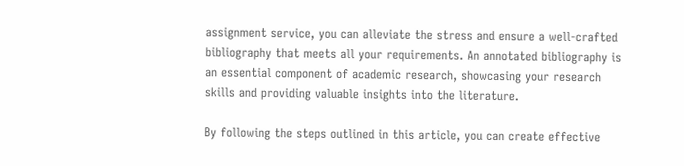assignment service, you can alleviate the stress and ensure a well-crafted bibliography that meets all your requirements. An annotated bibliography is an essential component of academic research, showcasing your research skills and providing valuable insights into the literature.

By following the steps outlined in this article, you can create effective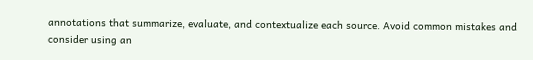annotations that summarize, evaluate, and contextualize each source. Avoid common mistakes and consider using an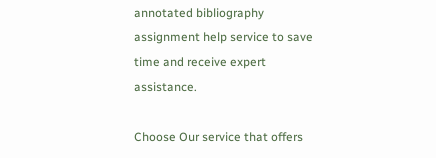annotated bibliography assignment help service to save time and receive expert assistance.

Choose Our service that offers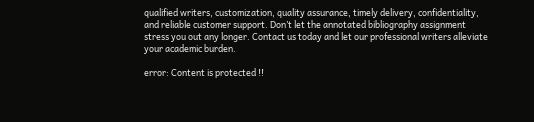qualified writers, customization, quality assurance, timely delivery, confidentiality, and reliable customer support. Don’t let the annotated bibliography assignment stress you out any longer. Contact us today and let our professional writers alleviate your academic burden.

error: Content is protected !!